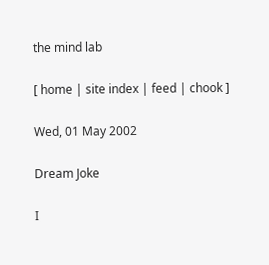the mind lab

[ home | site index | feed | chook ]

Wed, 01 May 2002

Dream Joke

I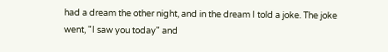had a dream the other night, and in the dream I told a joke. The joke went, "I saw you today" and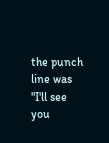the punch line was "I'll see you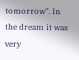tomorrow". In the dream it was very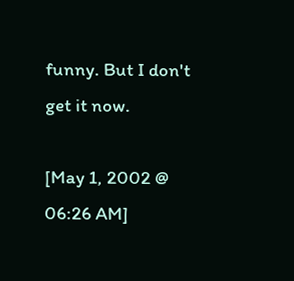funny. But I don't get it now.

[May 1, 2002 @ 06:26 AM]